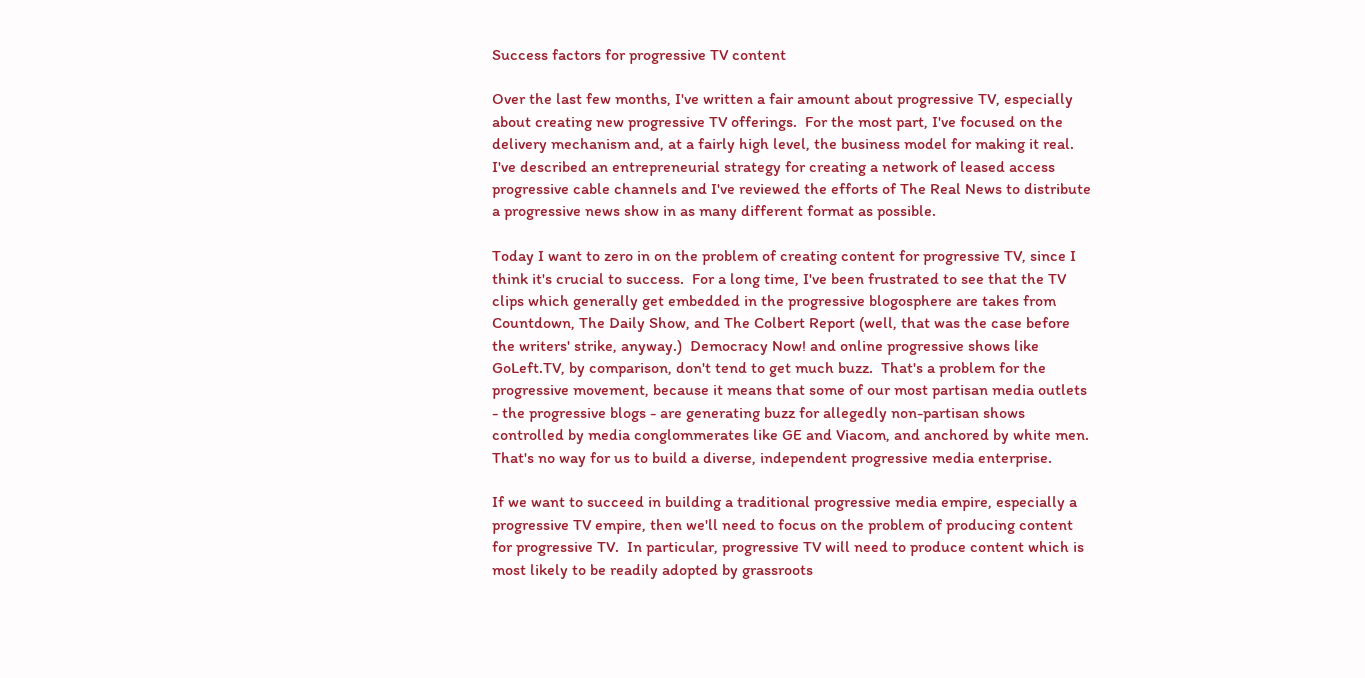Success factors for progressive TV content

Over the last few months, I've written a fair amount about progressive TV, especially about creating new progressive TV offerings.  For the most part, I've focused on the delivery mechanism and, at a fairly high level, the business model for making it real.  I've described an entrepreneurial strategy for creating a network of leased access progressive cable channels and I've reviewed the efforts of The Real News to distribute a progressive news show in as many different format as possible.

Today I want to zero in on the problem of creating content for progressive TV, since I think it's crucial to success.  For a long time, I've been frustrated to see that the TV clips which generally get embedded in the progressive blogosphere are takes from Countdown, The Daily Show, and The Colbert Report (well, that was the case before the writers' strike, anyway.)  Democracy Now! and online progressive shows like GoLeft.TV, by comparison, don't tend to get much buzz.  That's a problem for the progressive movement, because it means that some of our most partisan media outlets - the progressive blogs - are generating buzz for allegedly non-partisan shows controlled by media conglommerates like GE and Viacom, and anchored by white men.  That's no way for us to build a diverse, independent progressive media enterprise.

If we want to succeed in building a traditional progressive media empire, especially a progressive TV empire, then we'll need to focus on the problem of producing content for progressive TV.  In particular, progressive TV will need to produce content which is most likely to be readily adopted by grassroots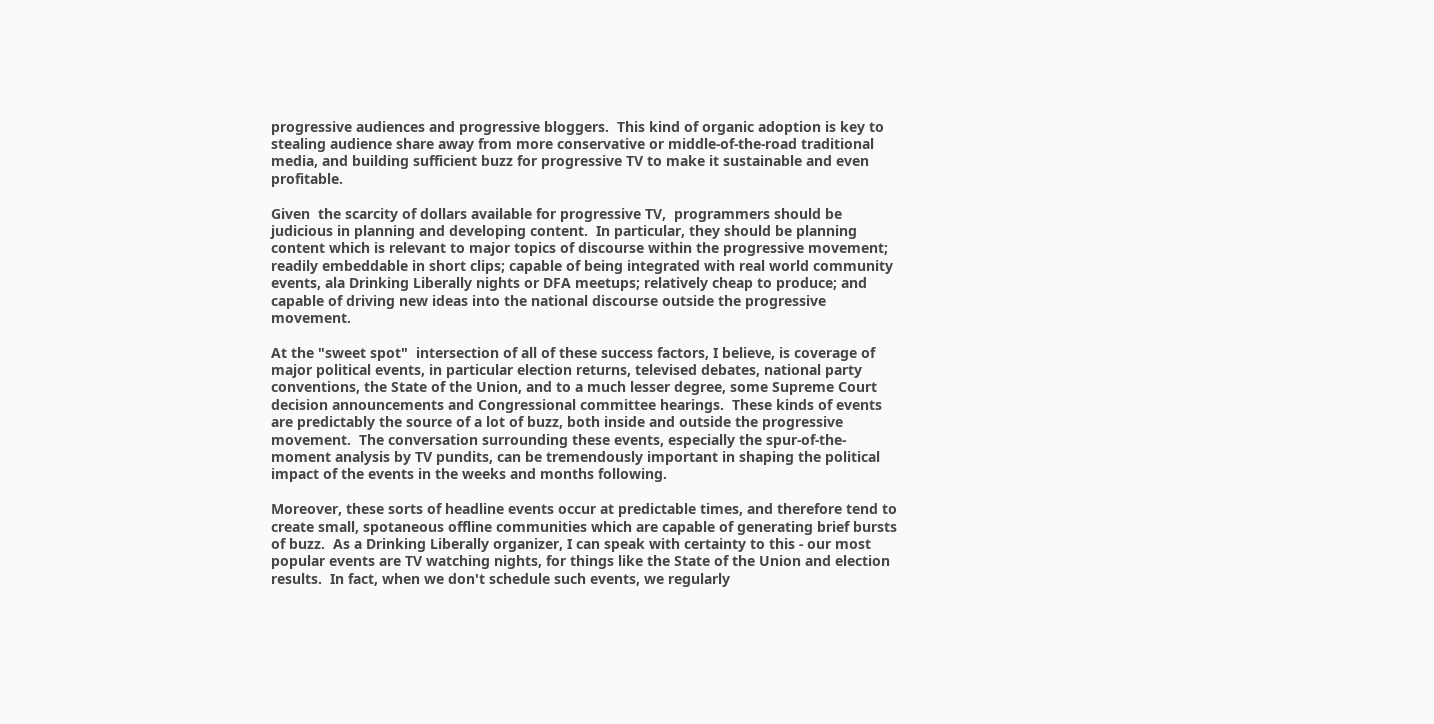progressive audiences and progressive bloggers.  This kind of organic adoption is key to stealing audience share away from more conservative or middle-of-the-road traditional media, and building sufficient buzz for progressive TV to make it sustainable and even profitable.

Given  the scarcity of dollars available for progressive TV,  programmers should be judicious in planning and developing content.  In particular, they should be planning content which is relevant to major topics of discourse within the progressive movement; readily embeddable in short clips; capable of being integrated with real world community events, ala Drinking Liberally nights or DFA meetups; relatively cheap to produce; and capable of driving new ideas into the national discourse outside the progressive movement.

At the "sweet spot"  intersection of all of these success factors, I believe, is coverage of major political events, in particular election returns, televised debates, national party conventions, the State of the Union, and to a much lesser degree, some Supreme Court decision announcements and Congressional committee hearings.  These kinds of events are predictably the source of a lot of buzz, both inside and outside the progressive movement.  The conversation surrounding these events, especially the spur-of-the-moment analysis by TV pundits, can be tremendously important in shaping the political impact of the events in the weeks and months following.

Moreover, these sorts of headline events occur at predictable times, and therefore tend to create small, spotaneous offline communities which are capable of generating brief bursts of buzz.  As a Drinking Liberally organizer, I can speak with certainty to this - our most popular events are TV watching nights, for things like the State of the Union and election results.  In fact, when we don't schedule such events, we regularly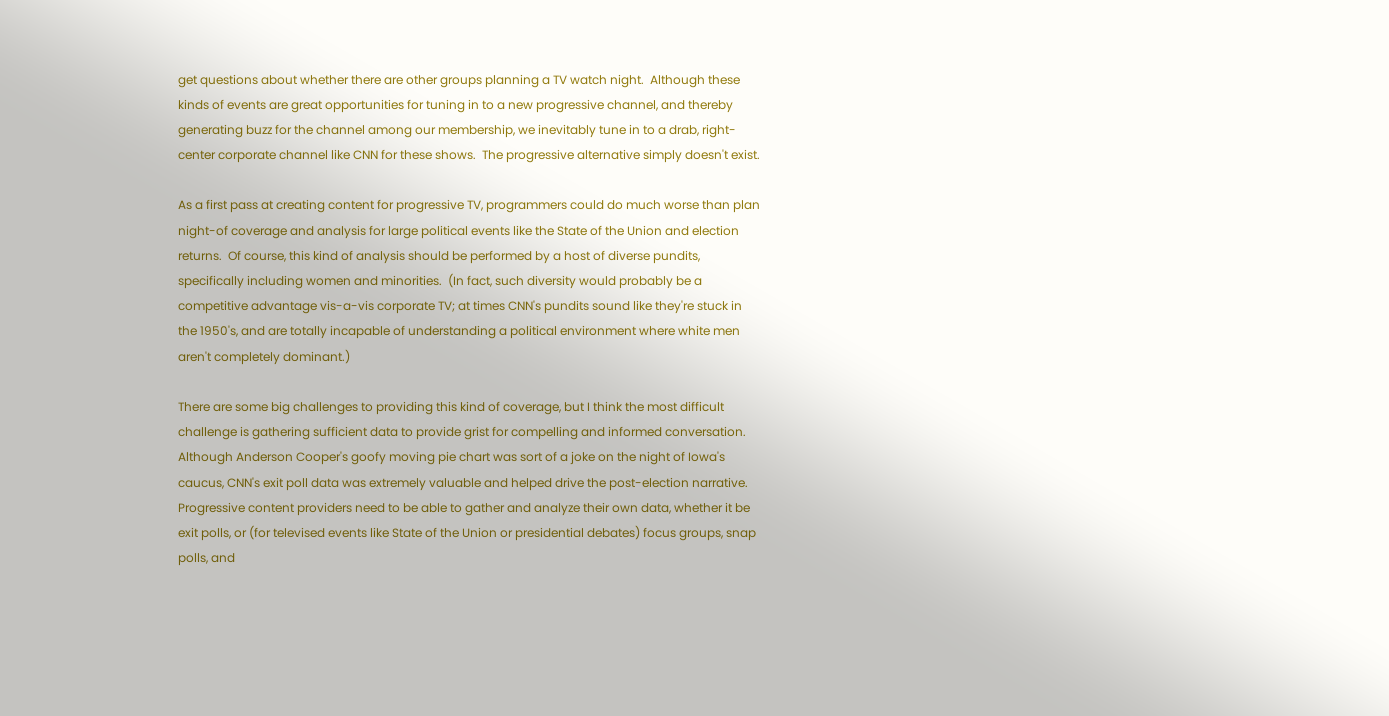get questions about whether there are other groups planning a TV watch night.  Although these kinds of events are great opportunities for tuning in to a new progressive channel, and thereby generating buzz for the channel among our membership, we inevitably tune in to a drab, right-center corporate channel like CNN for these shows.  The progressive alternative simply doesn't exist.

As a first pass at creating content for progressive TV, programmers could do much worse than plan night-of coverage and analysis for large political events like the State of the Union and election returns.  Of course, this kind of analysis should be performed by a host of diverse pundits, specifically including women and minorities.  (In fact, such diversity would probably be a competitive advantage vis-a-vis corporate TV; at times CNN's pundits sound like they're stuck in the 1950's, and are totally incapable of understanding a political environment where white men aren't completely dominant.)

There are some big challenges to providing this kind of coverage, but I think the most difficult challenge is gathering sufficient data to provide grist for compelling and informed conversation.  Although Anderson Cooper's goofy moving pie chart was sort of a joke on the night of Iowa's caucus, CNN's exit poll data was extremely valuable and helped drive the post-election narrative.  Progressive content providers need to be able to gather and analyze their own data, whether it be exit polls, or (for televised events like State of the Union or presidential debates) focus groups, snap polls, and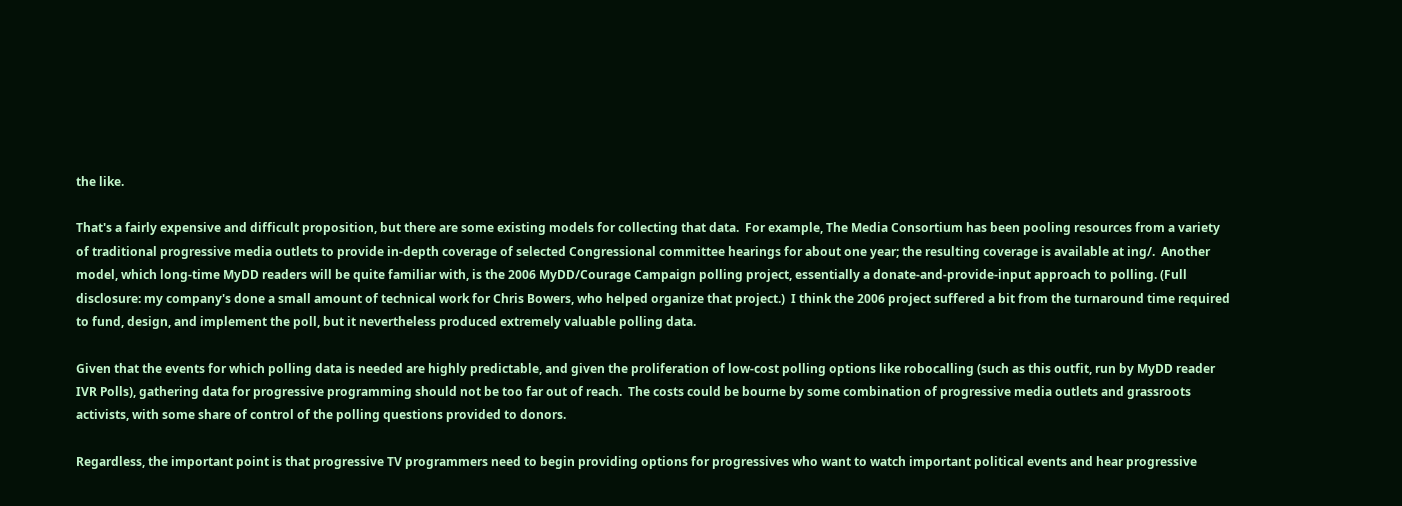the like.

That's a fairly expensive and difficult proposition, but there are some existing models for collecting that data.  For example, The Media Consortium has been pooling resources from a variety of traditional progressive media outlets to provide in-depth coverage of selected Congressional committee hearings for about one year; the resulting coverage is available at ing/.  Another model, which long-time MyDD readers will be quite familiar with, is the 2006 MyDD/Courage Campaign polling project, essentially a donate-and-provide-input approach to polling. (Full disclosure: my company's done a small amount of technical work for Chris Bowers, who helped organize that project.)  I think the 2006 project suffered a bit from the turnaround time required to fund, design, and implement the poll, but it nevertheless produced extremely valuable polling data.

Given that the events for which polling data is needed are highly predictable, and given the proliferation of low-cost polling options like robocalling (such as this outfit, run by MyDD reader IVR Polls), gathering data for progressive programming should not be too far out of reach.  The costs could be bourne by some combination of progressive media outlets and grassroots activists, with some share of control of the polling questions provided to donors.

Regardless, the important point is that progressive TV programmers need to begin providing options for progressives who want to watch important political events and hear progressive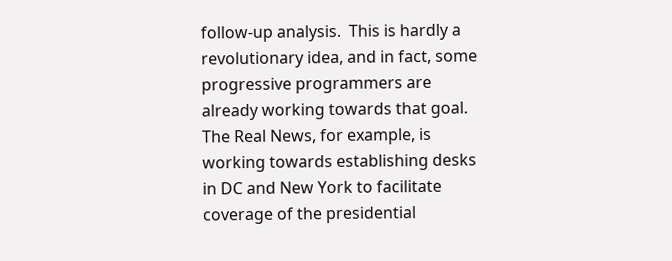follow-up analysis.  This is hardly a revolutionary idea, and in fact, some progressive programmers are already working towards that goal.  The Real News, for example, is working towards establishing desks in DC and New York to facilitate coverage of the presidential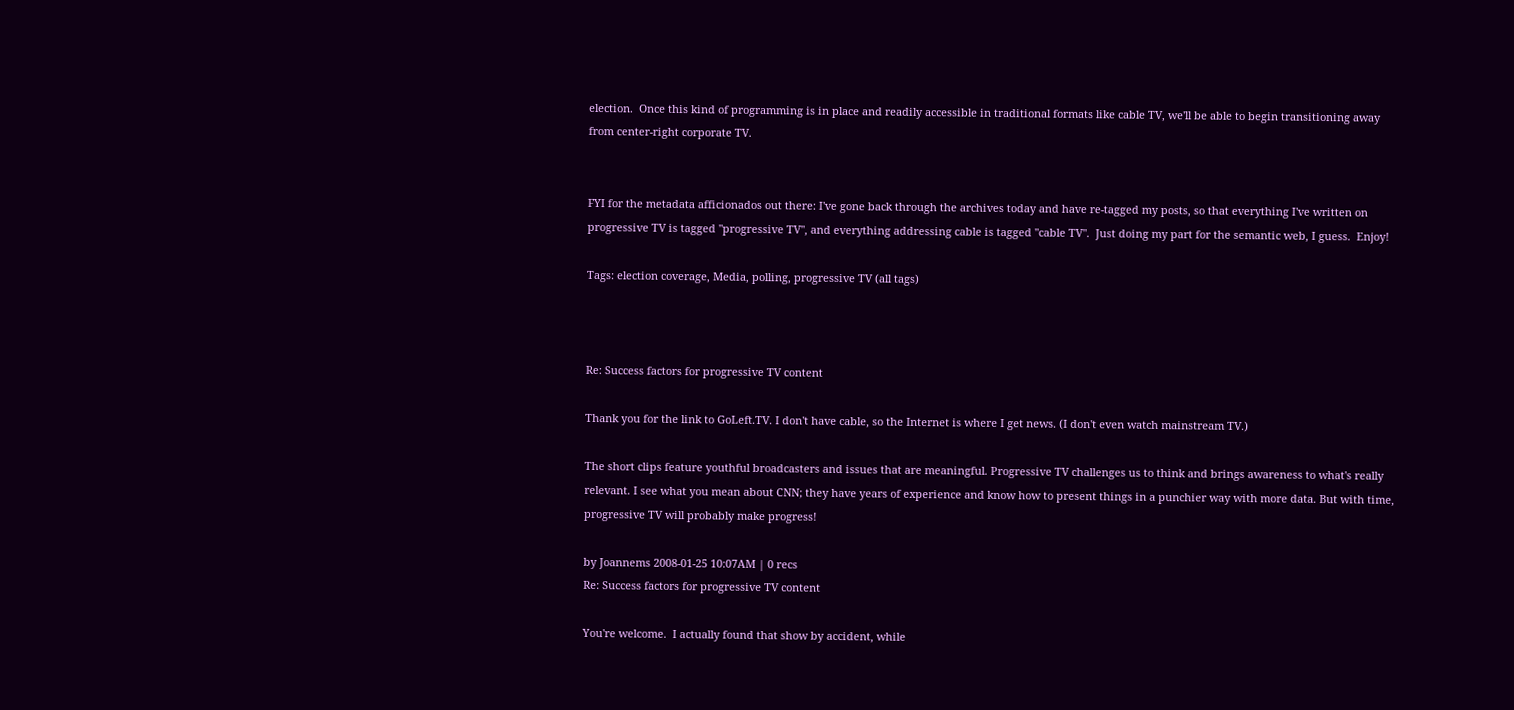election.  Once this kind of programming is in place and readily accessible in traditional formats like cable TV, we'll be able to begin transitioning away from center-right corporate TV.


FYI for the metadata afficionados out there: I've gone back through the archives today and have re-tagged my posts, so that everything I've written on progressive TV is tagged "progressive TV", and everything addressing cable is tagged "cable TV".  Just doing my part for the semantic web, I guess.  Enjoy!

Tags: election coverage, Media, polling, progressive TV (all tags)



Re: Success factors for progressive TV content

Thank you for the link to GoLeft.TV. I don't have cable, so the Internet is where I get news. (I don't even watch mainstream TV.)

The short clips feature youthful broadcasters and issues that are meaningful. Progressive TV challenges us to think and brings awareness to what's really relevant. I see what you mean about CNN; they have years of experience and know how to present things in a punchier way with more data. But with time, progressive TV will probably make progress!

by Joannems 2008-01-25 10:07AM | 0 recs
Re: Success factors for progressive TV content

You're welcome.  I actually found that show by accident, while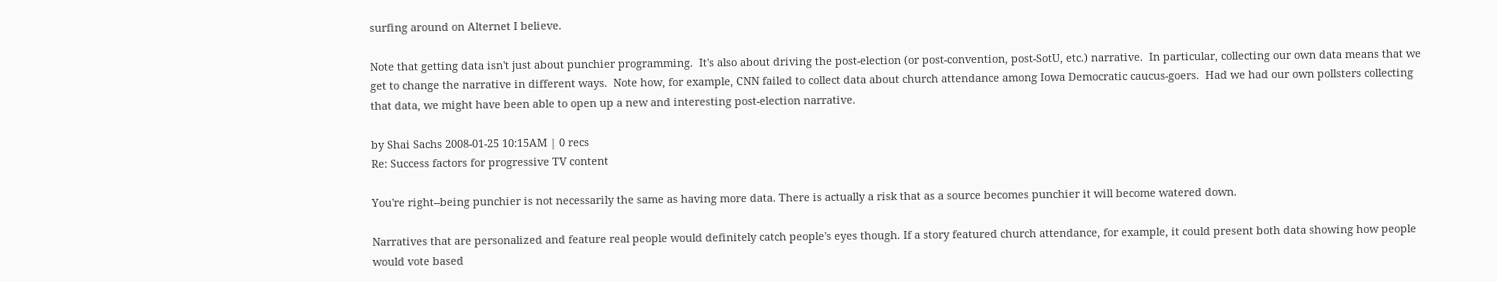surfing around on Alternet I believe.

Note that getting data isn't just about punchier programming.  It's also about driving the post-election (or post-convention, post-SotU, etc.) narrative.  In particular, collecting our own data means that we get to change the narrative in different ways.  Note how, for example, CNN failed to collect data about church attendance among Iowa Democratic caucus-goers.  Had we had our own pollsters collecting that data, we might have been able to open up a new and interesting post-election narrative.

by Shai Sachs 2008-01-25 10:15AM | 0 recs
Re: Success factors for progressive TV content

You're right--being punchier is not necessarily the same as having more data. There is actually a risk that as a source becomes punchier it will become watered down.

Narratives that are personalized and feature real people would definitely catch people's eyes though. If a story featured church attendance, for example, it could present both data showing how people would vote based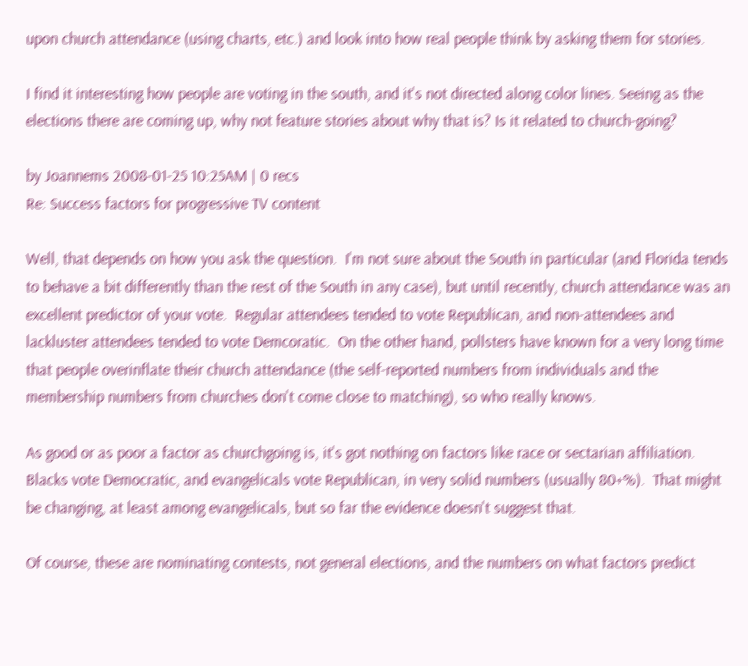upon church attendance (using charts, etc.) and look into how real people think by asking them for stories.

I find it interesting how people are voting in the south, and it's not directed along color lines. Seeing as the elections there are coming up, why not feature stories about why that is? Is it related to church-going?

by Joannems 2008-01-25 10:25AM | 0 recs
Re: Success factors for progressive TV content

Well, that depends on how you ask the question.  I'm not sure about the South in particular (and Florida tends to behave a bit differently than the rest of the South in any case), but until recently, church attendance was an excellent predictor of your vote.  Regular attendees tended to vote Republican, and non-attendees and lackluster attendees tended to vote Demcoratic.  On the other hand, pollsters have known for a very long time that people overinflate their church attendance (the self-reported numbers from individuals and the membership numbers from churches don't come close to matching), so who really knows.

As good or as poor a factor as churchgoing is, it's got nothing on factors like race or sectarian affiliation.  Blacks vote Democratic, and evangelicals vote Republican, in very solid numbers (usually 80+%).  That might be changing, at least among evangelicals, but so far the evidence doesn't suggest that.

Of course, these are nominating contests, not general elections, and the numbers on what factors predict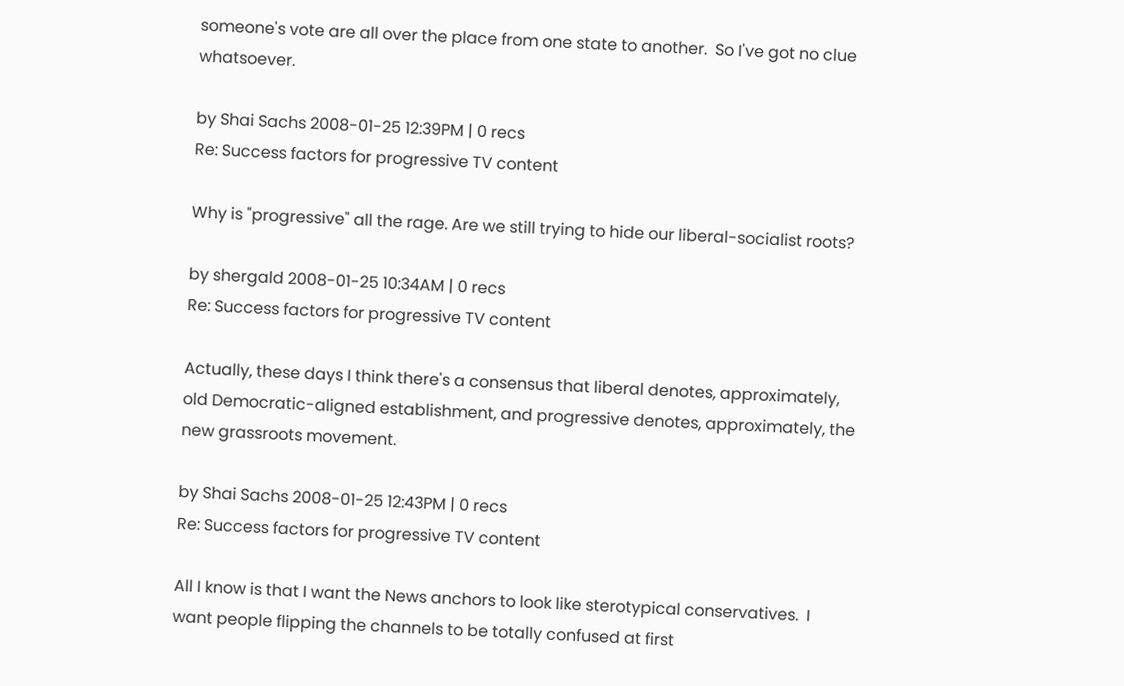someone's vote are all over the place from one state to another.  So I've got no clue whatsoever.

by Shai Sachs 2008-01-25 12:39PM | 0 recs
Re: Success factors for progressive TV content

Why is "progressive" all the rage. Are we still trying to hide our liberal-socialist roots?

by shergald 2008-01-25 10:34AM | 0 recs
Re: Success factors for progressive TV content

Actually, these days I think there's a consensus that liberal denotes, approximately, old Democratic-aligned establishment, and progressive denotes, approximately, the new grassroots movement.

by Shai Sachs 2008-01-25 12:43PM | 0 recs
Re: Success factors for progressive TV content

All I know is that I want the News anchors to look like sterotypical conservatives.  I want people flipping the channels to be totally confused at first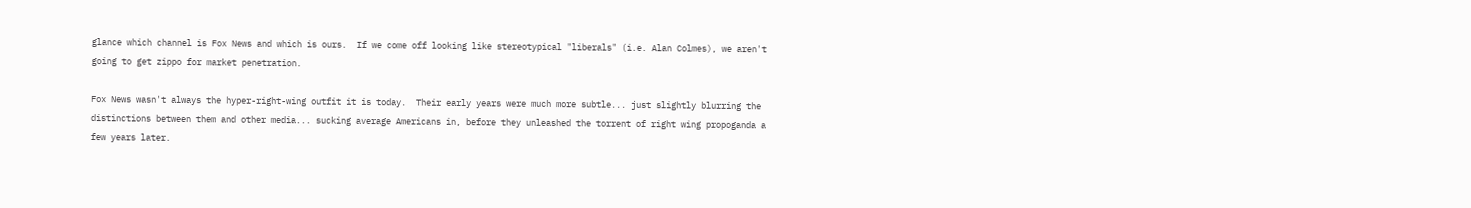glance which channel is Fox News and which is ours.  If we come off looking like stereotypical "liberals" (i.e. Alan Colmes), we aren't going to get zippo for market penetration.

Fox News wasn't always the hyper-right-wing outfit it is today.  Their early years were much more subtle... just slightly blurring the distinctions between them and other media... sucking average Americans in, before they unleashed the torrent of right wing propoganda a few years later.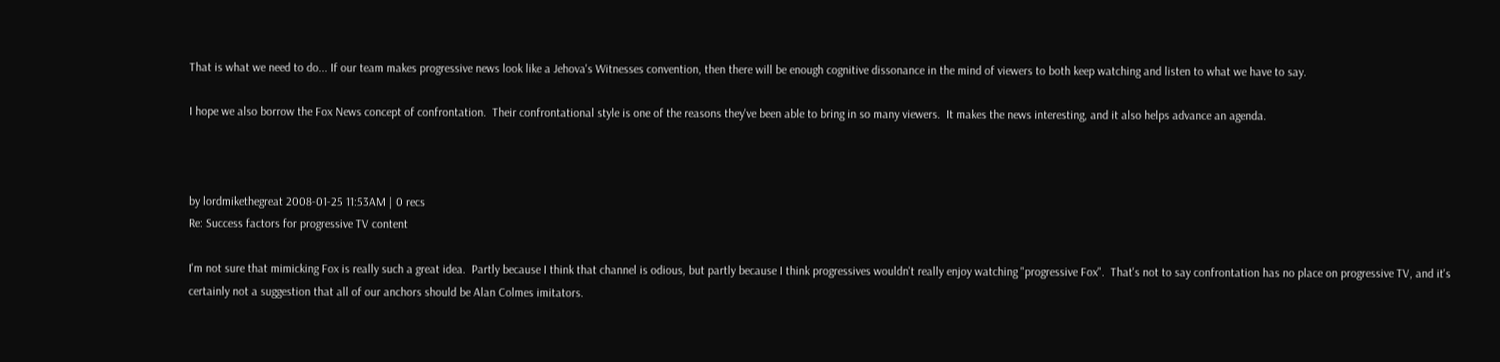That is what we need to do... If our team makes progressive news look like a Jehova's Witnesses convention, then there will be enough cognitive dissonance in the mind of viewers to both keep watching and listen to what we have to say.

I hope we also borrow the Fox News concept of confrontation.  Their confrontational style is one of the reasons they've been able to bring in so many viewers.  It makes the news interesting, and it also helps advance an agenda.



by lordmikethegreat 2008-01-25 11:53AM | 0 recs
Re: Success factors for progressive TV content

I'm not sure that mimicking Fox is really such a great idea.  Partly because I think that channel is odious, but partly because I think progressives wouldn't really enjoy watching "progressive Fox".  That's not to say confrontation has no place on progressive TV, and it's certainly not a suggestion that all of our anchors should be Alan Colmes imitators.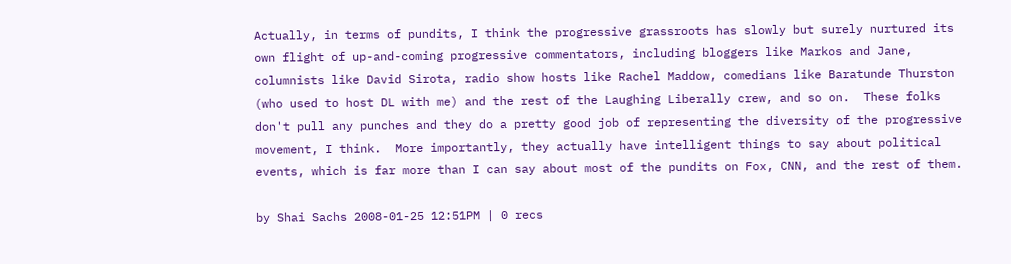Actually, in terms of pundits, I think the progressive grassroots has slowly but surely nurtured its own flight of up-and-coming progressive commentators, including bloggers like Markos and Jane, columnists like David Sirota, radio show hosts like Rachel Maddow, comedians like Baratunde Thurston (who used to host DL with me) and the rest of the Laughing Liberally crew, and so on.  These folks don't pull any punches and they do a pretty good job of representing the diversity of the progressive movement, I think.  More importantly, they actually have intelligent things to say about political events, which is far more than I can say about most of the pundits on Fox, CNN, and the rest of them.

by Shai Sachs 2008-01-25 12:51PM | 0 recs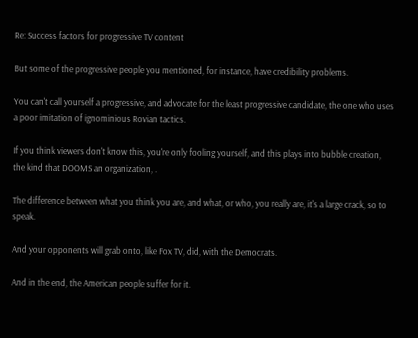Re: Success factors for progressive TV content

But some of the progressive people you mentioned, for instance, have credibility problems.

You can't call yourself a progressive, and advocate for the least progressive candidate, the one who uses a poor imitation of ignominious Rovian tactics.

If you think viewers don't know this, you're only fooling yourself, and this plays into bubble creation, the kind that DOOMS an organization, .

The difference between what you think you are, and what, or who, you really are, it's a large crack, so to speak.

And your opponents will grab onto, like Fox TV, did, with the Democrats.

And in the end, the American people suffer for it.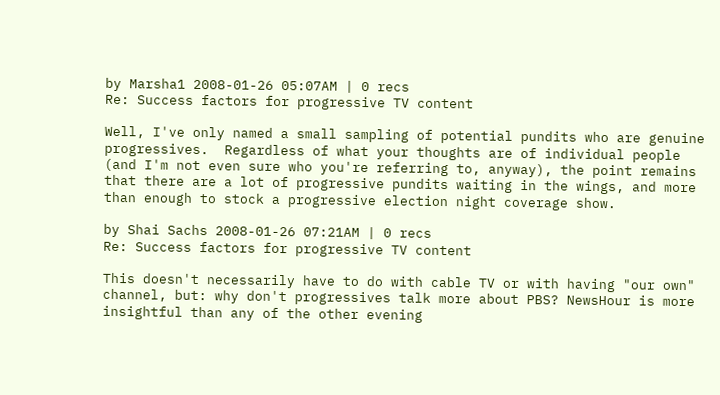by Marsha1 2008-01-26 05:07AM | 0 recs
Re: Success factors for progressive TV content

Well, I've only named a small sampling of potential pundits who are genuine progressives.  Regardless of what your thoughts are of individual people (and I'm not even sure who you're referring to, anyway), the point remains that there are a lot of progressive pundits waiting in the wings, and more than enough to stock a progressive election night coverage show.

by Shai Sachs 2008-01-26 07:21AM | 0 recs
Re: Success factors for progressive TV content

This doesn't necessarily have to do with cable TV or with having "our own" channel, but: why don't progressives talk more about PBS? NewsHour is more insightful than any of the other evening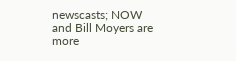newscasts; NOW and Bill Moyers are more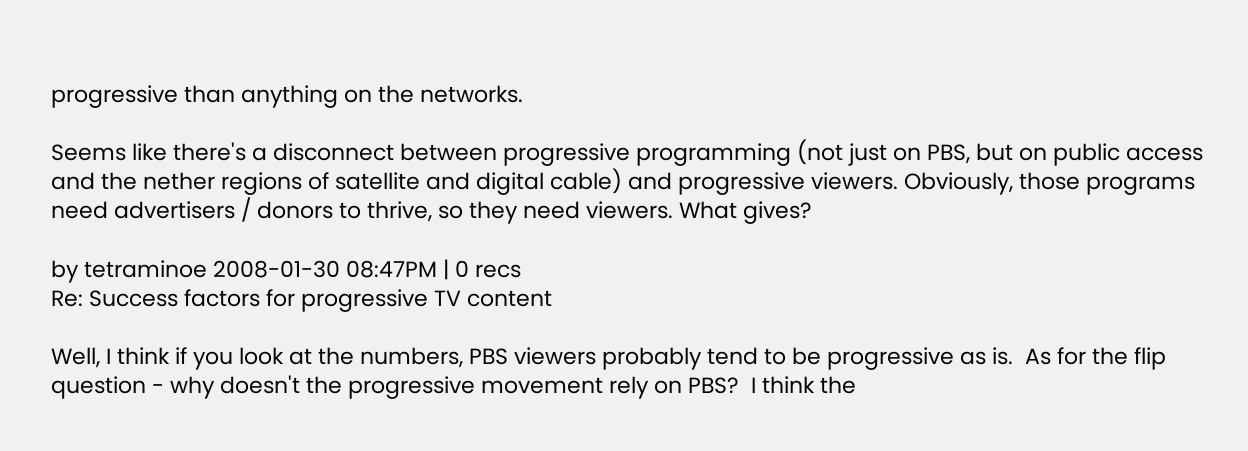progressive than anything on the networks.

Seems like there's a disconnect between progressive programming (not just on PBS, but on public access and the nether regions of satellite and digital cable) and progressive viewers. Obviously, those programs need advertisers / donors to thrive, so they need viewers. What gives?

by tetraminoe 2008-01-30 08:47PM | 0 recs
Re: Success factors for progressive TV content

Well, I think if you look at the numbers, PBS viewers probably tend to be progressive as is.  As for the flip question - why doesn't the progressive movement rely on PBS?  I think the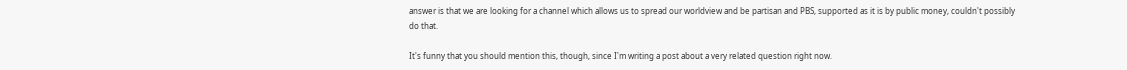answer is that we are looking for a channel which allows us to spread our worldview and be partisan and PBS, supported as it is by public money, couldn't possibly do that.

It's funny that you should mention this, though, since I'm writing a post about a very related question right now.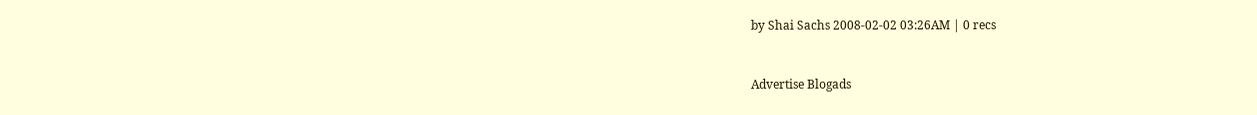by Shai Sachs 2008-02-02 03:26AM | 0 recs


Advertise Blogads